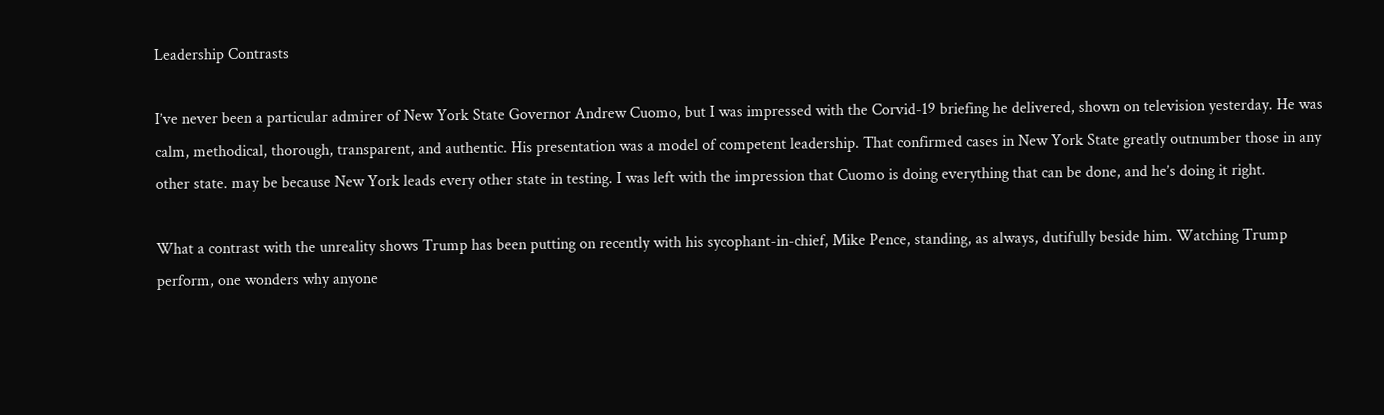Leadership Contrasts

I’ve never been a particular admirer of New York State Governor Andrew Cuomo, but I was impressed with the Corvid-19 briefing he delivered, shown on television yesterday. He was calm, methodical, thorough, transparent, and authentic. His presentation was a model of competent leadership. That confirmed cases in New York State greatly outnumber those in any other state. may be because New York leads every other state in testing. I was left with the impression that Cuomo is doing everything that can be done, and he’s doing it right.

What a contrast with the unreality shows Trump has been putting on recently with his sycophant-in-chief, Mike Pence, standing, as always, dutifully beside him. Watching Trump perform, one wonders why anyone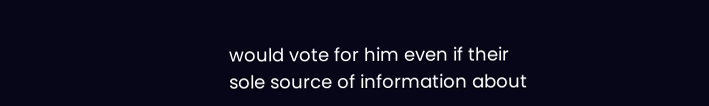would vote for him even if their sole source of information about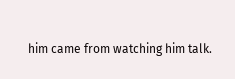him came from watching him talk.